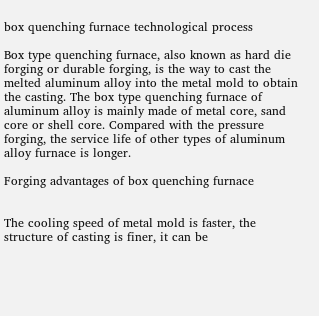box quenching furnace technological process

Box type quenching furnace, also known as hard die forging or durable forging, is the way to cast the melted aluminum alloy into the metal mold to obtain the casting. The box type quenching furnace of aluminum alloy is mainly made of metal core, sand core or shell core. Compared with the pressure forging, the service life of other types of aluminum alloy furnace is longer.

Forging advantages of box quenching furnace


The cooling speed of metal mold is faster, the structure of casting is finer, it can be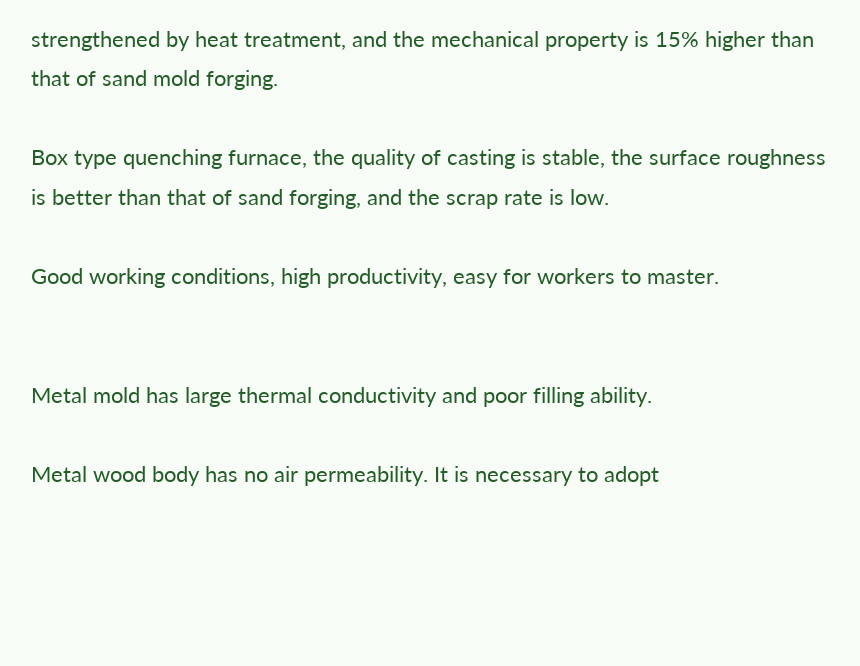strengthened by heat treatment, and the mechanical property is 15% higher than that of sand mold forging.

Box type quenching furnace, the quality of casting is stable, the surface roughness is better than that of sand forging, and the scrap rate is low.

Good working conditions, high productivity, easy for workers to master.


Metal mold has large thermal conductivity and poor filling ability.

Metal wood body has no air permeability. It is necessary to adopt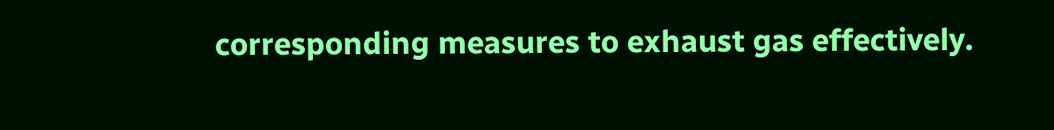corresponding measures to exhaust gas effectively.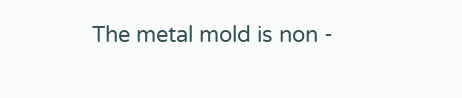The metal mold is non -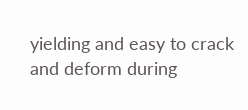yielding and easy to crack and deform during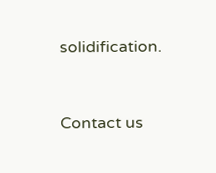solidification.


Contact us